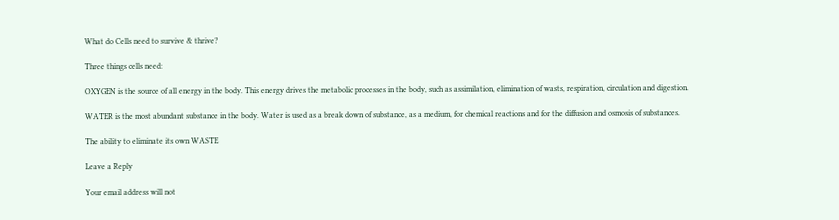What do Cells need to survive & thrive?

Three things cells need:

OXYGEN is the source of all energy in the body. This energy drives the metabolic processes in the body, such as assimilation, elimination of wasts, respiration, circulation and digestion.

WATER is the most abundant substance in the body. Water is used as a break down of substance, as a medium, for chemical reactions and for the diffusion and osmosis of substances.

The ability to eliminate its own WASTE

Leave a Reply

Your email address will not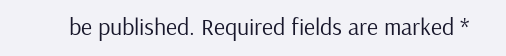be published. Required fields are marked *